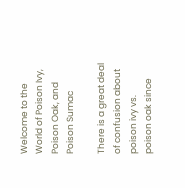Welcome to the World of Poison Ivy, Poison Oak, and Poison Sumac

There is a great deal of confusion about poison ivy vs. poison oak since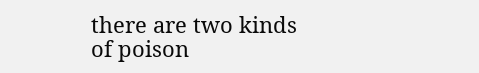there are two kinds of poison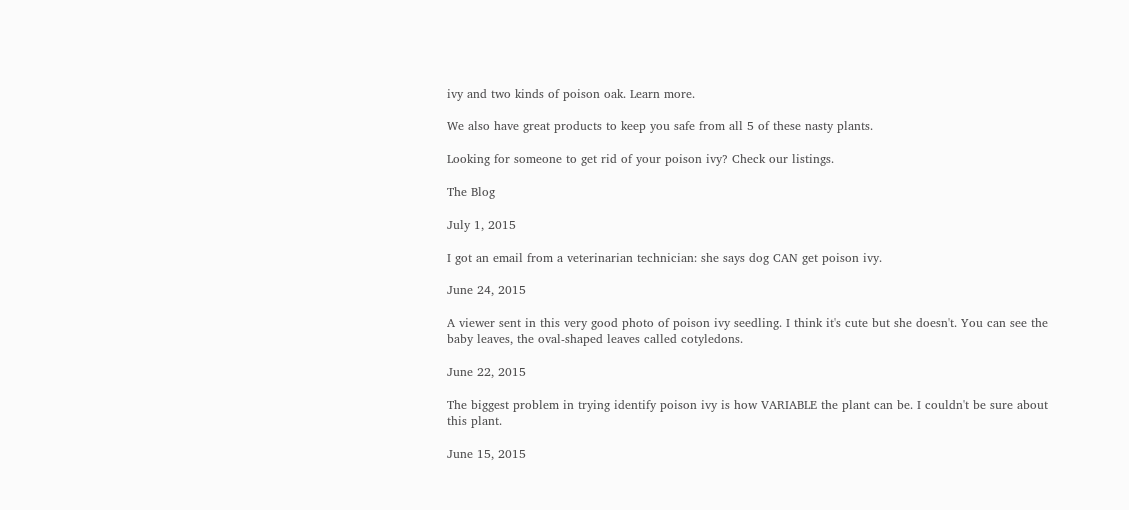ivy and two kinds of poison oak. Learn more.

We also have great products to keep you safe from all 5 of these nasty plants.

Looking for someone to get rid of your poison ivy? Check our listings.

The Blog

July 1, 2015

I got an email from a veterinarian technician: she says dog CAN get poison ivy.

June 24, 2015

A viewer sent in this very good photo of poison ivy seedling. I think it's cute but she doesn't. You can see the baby leaves, the oval-shaped leaves called cotyledons.

June 22, 2015

The biggest problem in trying identify poison ivy is how VARIABLE the plant can be. I couldn't be sure about this plant.

June 15, 2015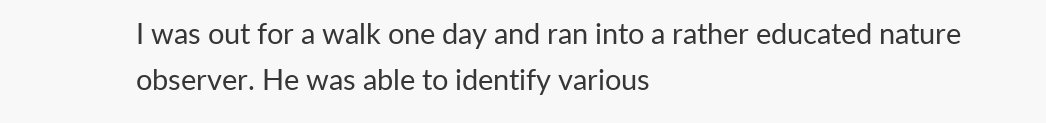I was out for a walk one day and ran into a rather educated nature observer. He was able to identify various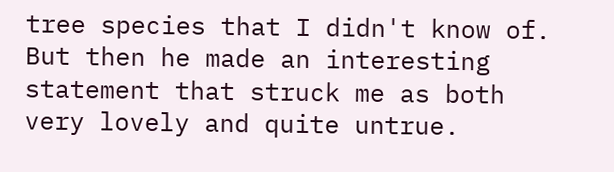tree species that I didn't know of. But then he made an interesting statement that struck me as both very lovely and quite untrue.